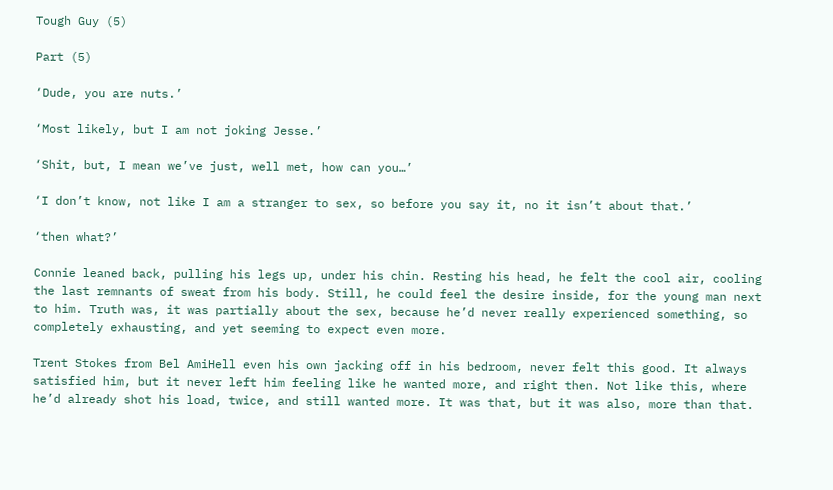Tough Guy (5)

Part (5)

‘Dude, you are nuts.’

‘Most likely, but I am not joking Jesse.’

‘Shit, but, I mean we’ve just, well met, how can you…’

‘I don’t know, not like I am a stranger to sex, so before you say it, no it isn’t about that.’

‘then what?’

Connie leaned back, pulling his legs up, under his chin. Resting his head, he felt the cool air, cooling the last remnants of sweat from his body. Still, he could feel the desire inside, for the young man next to him. Truth was, it was partially about the sex, because he’d never really experienced something, so completely exhausting, and yet seeming to expect even more.

Trent Stokes from Bel AmiHell even his own jacking off in his bedroom, never felt this good. It always satisfied him, but it never left him feeling like he wanted more, and right then. Not like this, where he’d already shot his load, twice, and still wanted more. It was that, but it was also, more than that.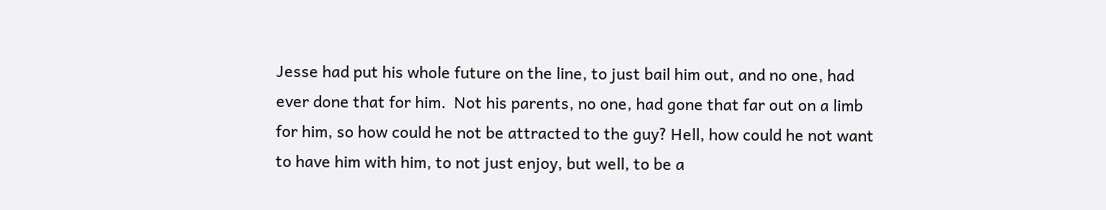Jesse had put his whole future on the line, to just bail him out, and no one, had ever done that for him.  Not his parents, no one, had gone that far out on a limb for him, so how could he not be attracted to the guy? Hell, how could he not want to have him with him, to not just enjoy, but well, to be a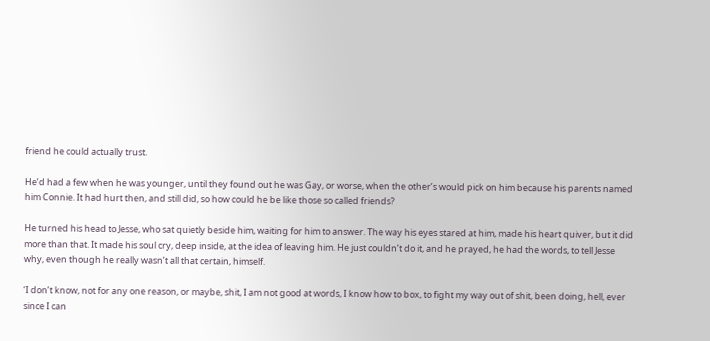friend he could actually trust.

He’d had a few when he was younger, until they found out he was Gay, or worse, when the other’s would pick on him because his parents named him Connie. It had hurt then, and still did, so how could he be like those so called friends?

He turned his head to Jesse, who sat quietly beside him, waiting for him to answer. The way his eyes stared at him, made his heart quiver, but it did more than that. It made his soul cry, deep inside, at the idea of leaving him. He just couldn’t do it, and he prayed, he had the words, to tell Jesse why, even though he really wasn’t all that certain, himself.

‘I don’t know, not for any one reason, or maybe, shit, I am not good at words, I know how to box, to fight my way out of shit, been doing, hell, ever since I can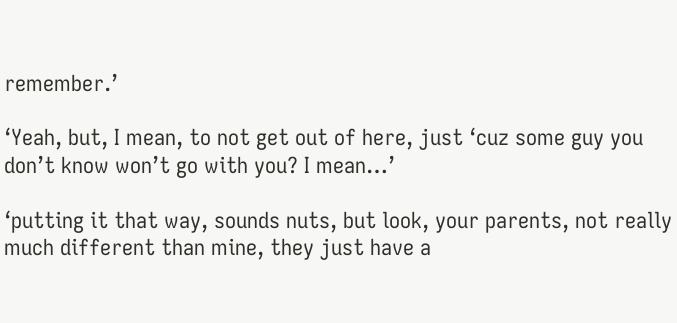remember.’

‘Yeah, but, I mean, to not get out of here, just ‘cuz some guy you don’t know won’t go with you? I mean…’

‘putting it that way, sounds nuts, but look, your parents, not really much different than mine, they just have a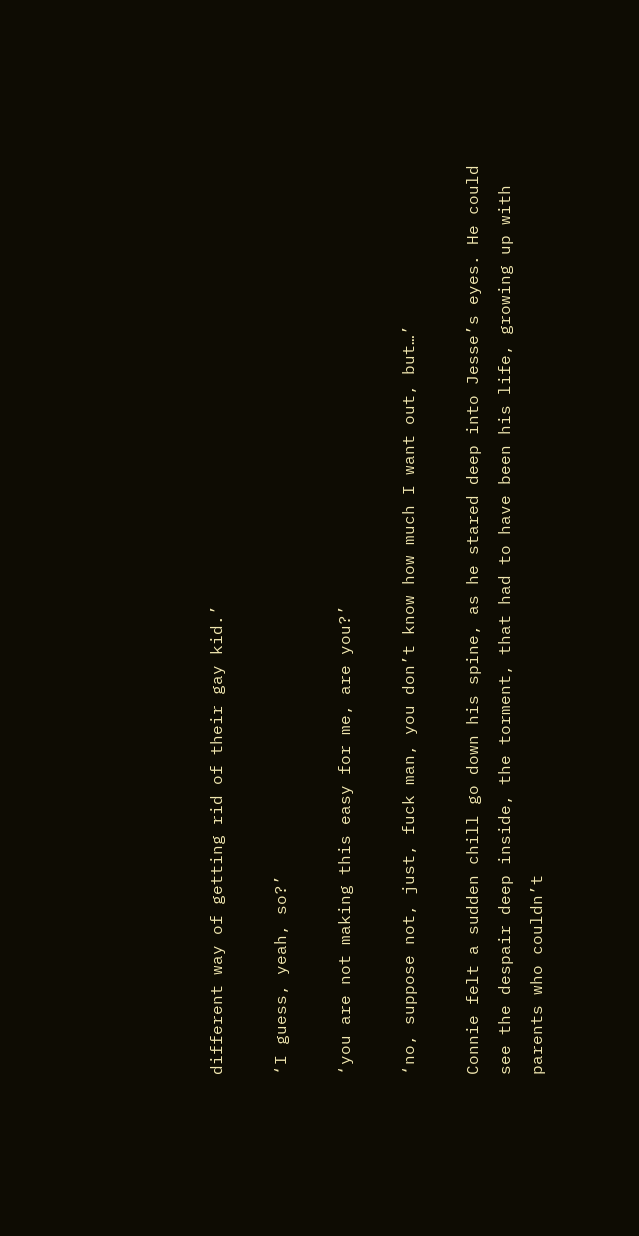different way of getting rid of their gay kid.’

‘I guess, yeah, so?’

‘you are not making this easy for me, are you?’

‘no, suppose not, just, fuck man, you don’t know how much I want out, but…’

Connie felt a sudden chill go down his spine, as he stared deep into Jesse’s eyes. He could see the despair deep inside, the torment, that had to have been his life, growing up with parents who couldn’t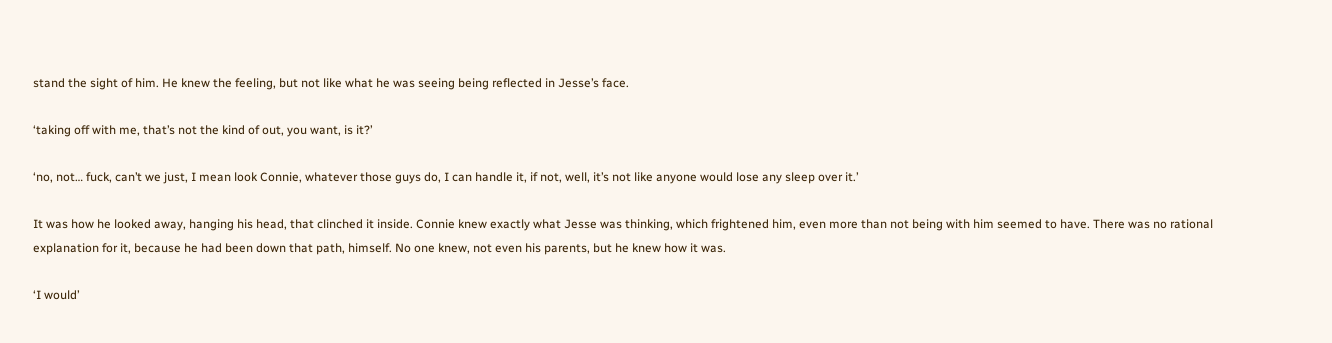stand the sight of him. He knew the feeling, but not like what he was seeing being reflected in Jesse’s face.

‘taking off with me, that’s not the kind of out, you want, is it?’

‘no, not… fuck, can’t we just, I mean look Connie, whatever those guys do, I can handle it, if not, well, it’s not like anyone would lose any sleep over it.’

It was how he looked away, hanging his head, that clinched it inside. Connie knew exactly what Jesse was thinking, which frightened him, even more than not being with him seemed to have. There was no rational explanation for it, because he had been down that path, himself. No one knew, not even his parents, but he knew how it was.

‘I would’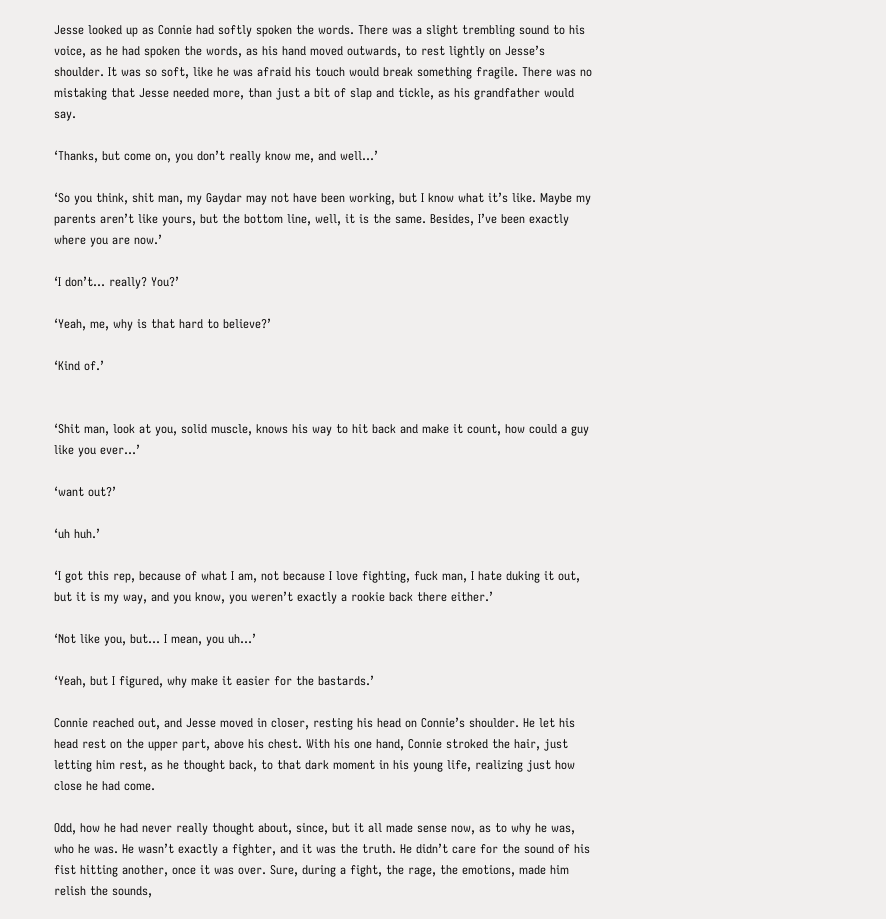Jesse looked up as Connie had softly spoken the words. There was a slight trembling sound to his voice, as he had spoken the words, as his hand moved outwards, to rest lightly on Jesse’s shoulder. It was so soft, like he was afraid his touch would break something fragile. There was no mistaking that Jesse needed more, than just a bit of slap and tickle, as his grandfather would say.

‘Thanks, but come on, you don’t really know me, and well…’

‘So you think, shit man, my Gaydar may not have been working, but I know what it’s like. Maybe my parents aren’t like yours, but the bottom line, well, it is the same. Besides, I’ve been exactly where you are now.’

‘I don’t… really? You?’

‘Yeah, me, why is that hard to believe?’

‘Kind of.’


‘Shit man, look at you, solid muscle, knows his way to hit back and make it count, how could a guy like you ever…’

‘want out?’

‘uh huh.’

‘I got this rep, because of what I am, not because I love fighting, fuck man, I hate duking it out, but it is my way, and you know, you weren’t exactly a rookie back there either.’

‘Not like you, but… I mean, you uh…’

‘Yeah, but I figured, why make it easier for the bastards.’

Connie reached out, and Jesse moved in closer, resting his head on Connie’s shoulder. He let his head rest on the upper part, above his chest. With his one hand, Connie stroked the hair, just letting him rest, as he thought back, to that dark moment in his young life, realizing just how close he had come.

Odd, how he had never really thought about, since, but it all made sense now, as to why he was, who he was. He wasn’t exactly a fighter, and it was the truth. He didn’t care for the sound of his fist hitting another, once it was over. Sure, during a fight, the rage, the emotions, made him relish the sounds,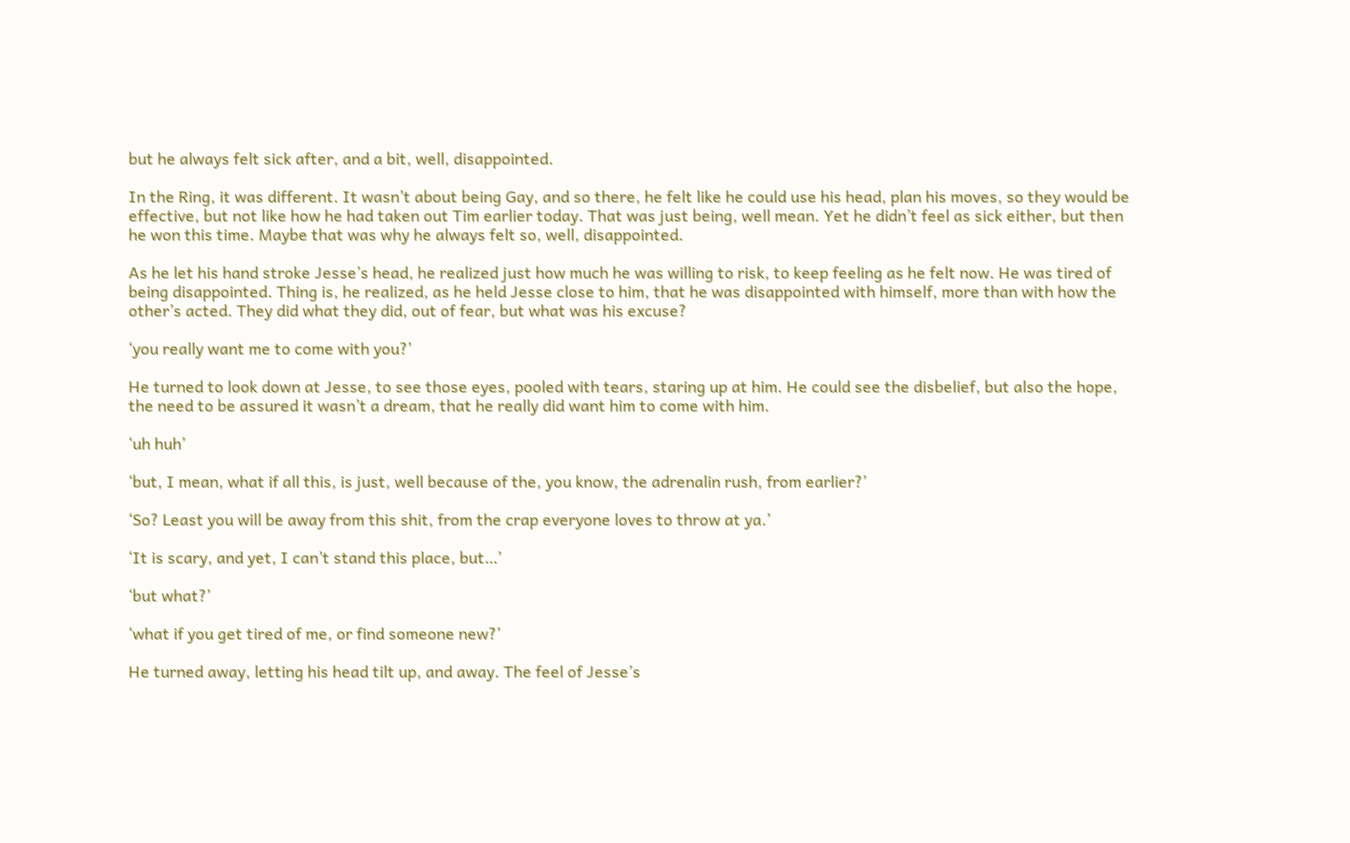but he always felt sick after, and a bit, well, disappointed.

In the Ring, it was different. It wasn’t about being Gay, and so there, he felt like he could use his head, plan his moves, so they would be effective, but not like how he had taken out Tim earlier today. That was just being, well mean. Yet he didn’t feel as sick either, but then he won this time. Maybe that was why he always felt so, well, disappointed.

As he let his hand stroke Jesse’s head, he realized just how much he was willing to risk, to keep feeling as he felt now. He was tired of being disappointed. Thing is, he realized, as he held Jesse close to him, that he was disappointed with himself, more than with how the other’s acted. They did what they did, out of fear, but what was his excuse?

‘you really want me to come with you?’

He turned to look down at Jesse, to see those eyes, pooled with tears, staring up at him. He could see the disbelief, but also the hope, the need to be assured it wasn’t a dream, that he really did want him to come with him.

‘uh huh’

‘but, I mean, what if all this, is just, well because of the, you know, the adrenalin rush, from earlier?’

‘So? Least you will be away from this shit, from the crap everyone loves to throw at ya.’

‘It is scary, and yet, I can’t stand this place, but…’

‘but what?’

‘what if you get tired of me, or find someone new?’

He turned away, letting his head tilt up, and away. The feel of Jesse’s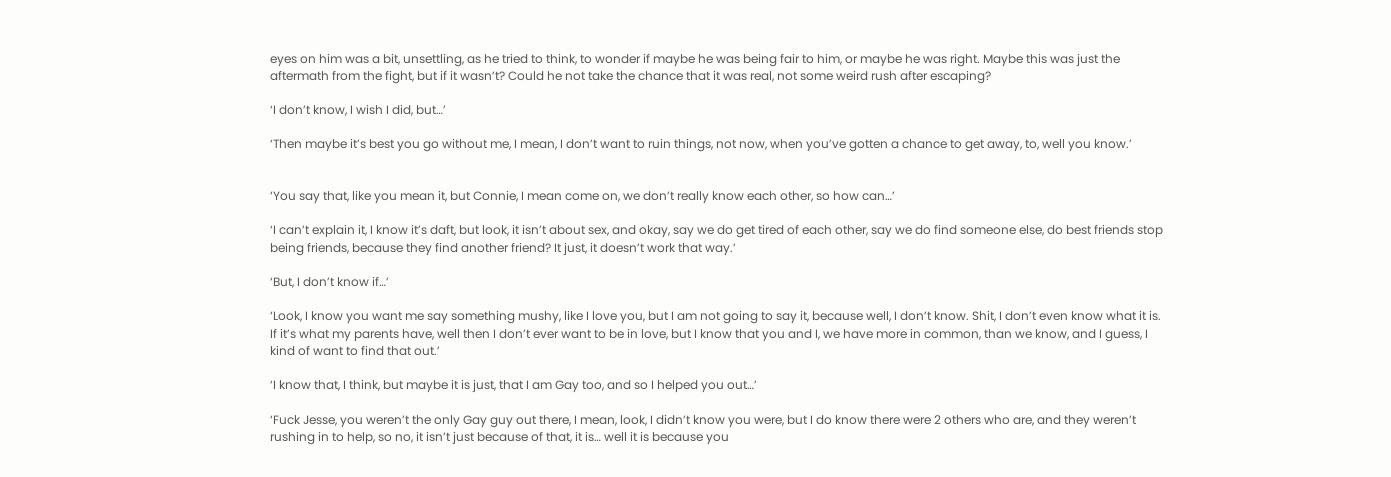eyes on him was a bit, unsettling, as he tried to think, to wonder if maybe he was being fair to him, or maybe he was right. Maybe this was just the aftermath from the fight, but if it wasn’t? Could he not take the chance that it was real, not some weird rush after escaping?

‘I don’t know, I wish I did, but…’

‘Then maybe it’s best you go without me, I mean, I don’t want to ruin things, not now, when you’ve gotten a chance to get away, to, well you know.’


‘You say that, like you mean it, but Connie, I mean come on, we don’t really know each other, so how can…’

‘I can’t explain it, I know it’s daft, but look, it isn’t about sex, and okay, say we do get tired of each other, say we do find someone else, do best friends stop being friends, because they find another friend? It just, it doesn’t work that way.’

‘But, I don’t know if…’

‘Look, I know you want me say something mushy, like I love you, but I am not going to say it, because well, I don’t know. Shit, I don’t even know what it is. If it’s what my parents have, well then I don’t ever want to be in love, but I know that you and I, we have more in common, than we know, and I guess, I kind of want to find that out.’

‘I know that, I think, but maybe it is just, that I am Gay too, and so I helped you out…’

‘Fuck Jesse, you weren’t the only Gay guy out there, I mean, look, I didn’t know you were, but I do know there were 2 others who are, and they weren’t rushing in to help, so no, it isn’t just because of that, it is… well it is because you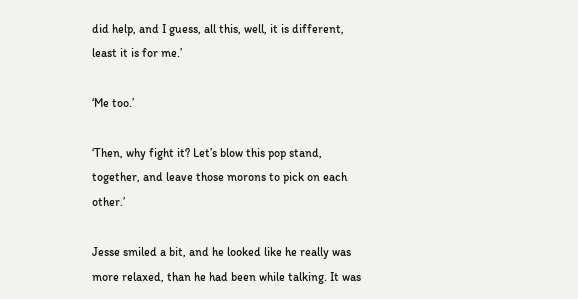did help, and I guess, all this, well, it is different, least it is for me.’

‘Me too.’

‘Then, why fight it? Let’s blow this pop stand, together, and leave those morons to pick on each other.’

Jesse smiled a bit, and he looked like he really was more relaxed, than he had been while talking. It was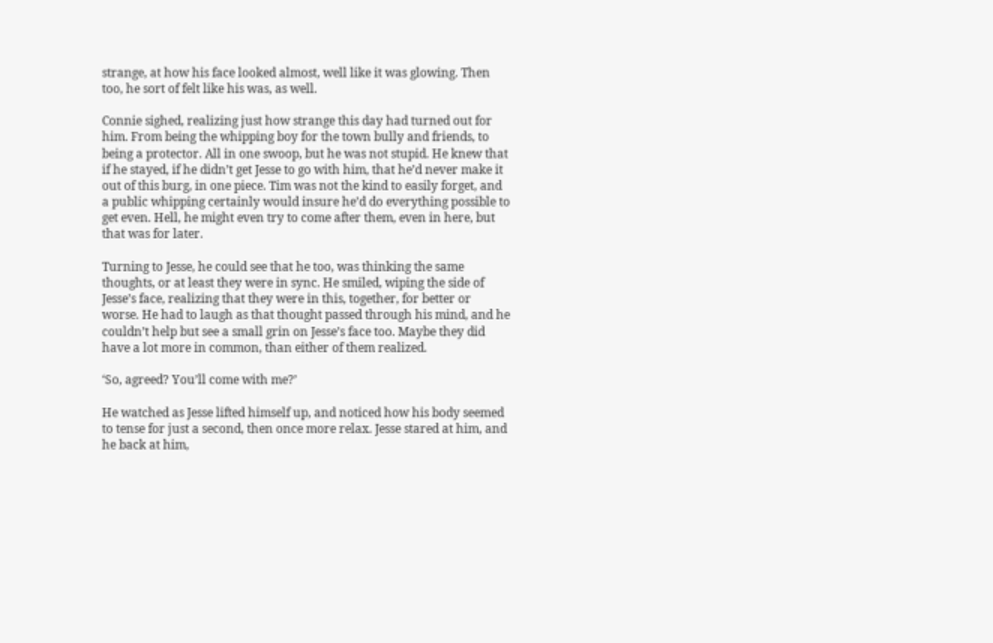strange, at how his face looked almost, well like it was glowing. Then too, he sort of felt like his was, as well.

Connie sighed, realizing just how strange this day had turned out for him. From being the whipping boy for the town bully and friends, to being a protector. All in one swoop, but he was not stupid. He knew that if he stayed, if he didn’t get Jesse to go with him, that he’d never make it out of this burg, in one piece. Tim was not the kind to easily forget, and a public whipping certainly would insure he’d do everything possible to get even. Hell, he might even try to come after them, even in here, but that was for later.

Turning to Jesse, he could see that he too, was thinking the same thoughts, or at least they were in sync. He smiled, wiping the side of Jesse’s face, realizing that they were in this, together, for better or worse. He had to laugh as that thought passed through his mind, and he couldn’t help but see a small grin on Jesse’s face too. Maybe they did have a lot more in common, than either of them realized.

‘So, agreed? You’ll come with me?’

He watched as Jesse lifted himself up, and noticed how his body seemed to tense for just a second, then once more relax. Jesse stared at him, and he back at him,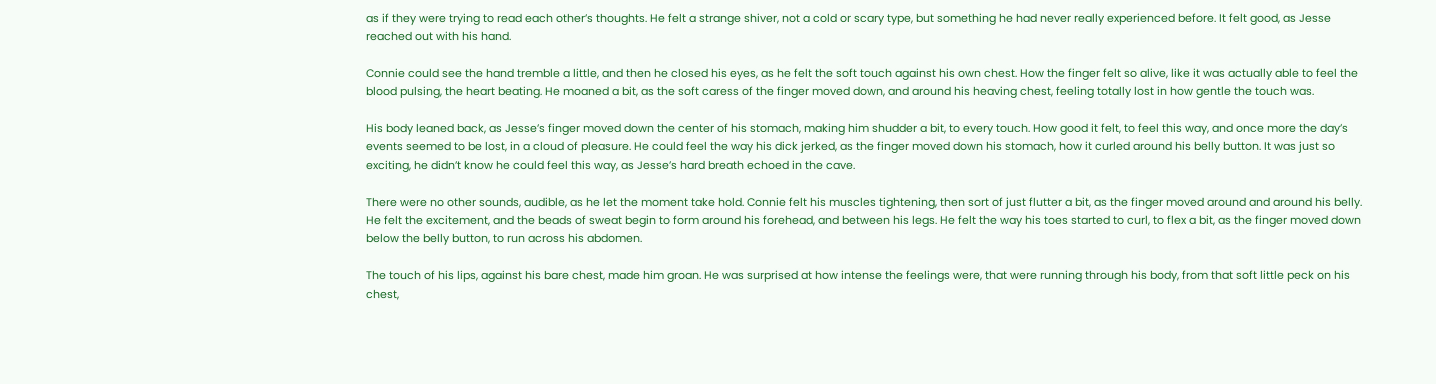as if they were trying to read each other’s thoughts. He felt a strange shiver, not a cold or scary type, but something he had never really experienced before. It felt good, as Jesse reached out with his hand.

Connie could see the hand tremble a little, and then he closed his eyes, as he felt the soft touch against his own chest. How the finger felt so alive, like it was actually able to feel the blood pulsing, the heart beating. He moaned a bit, as the soft caress of the finger moved down, and around his heaving chest, feeling totally lost in how gentle the touch was.

His body leaned back, as Jesse’s finger moved down the center of his stomach, making him shudder a bit, to every touch. How good it felt, to feel this way, and once more the day’s events seemed to be lost, in a cloud of pleasure. He could feel the way his dick jerked, as the finger moved down his stomach, how it curled around his belly button. It was just so exciting, he didn’t know he could feel this way, as Jesse’s hard breath echoed in the cave.

There were no other sounds, audible, as he let the moment take hold. Connie felt his muscles tightening, then sort of just flutter a bit, as the finger moved around and around his belly. He felt the excitement, and the beads of sweat begin to form around his forehead, and between his legs. He felt the way his toes started to curl, to flex a bit, as the finger moved down below the belly button, to run across his abdomen.

The touch of his lips, against his bare chest, made him groan. He was surprised at how intense the feelings were, that were running through his body, from that soft little peck on his chest,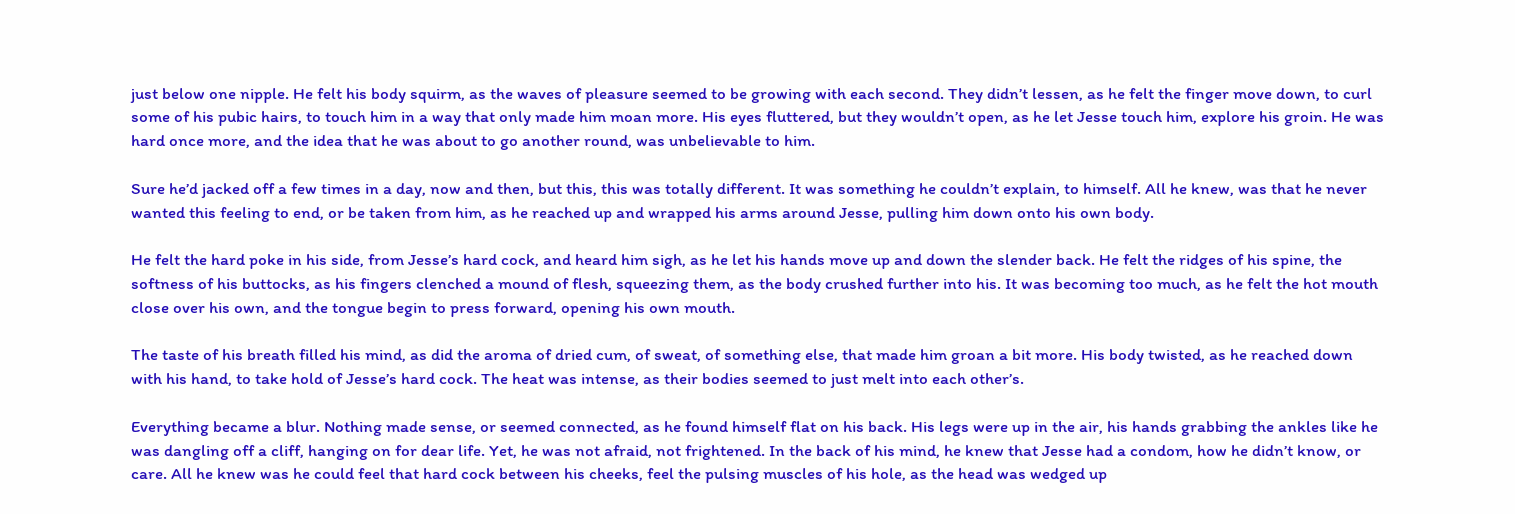just below one nipple. He felt his body squirm, as the waves of pleasure seemed to be growing with each second. They didn’t lessen, as he felt the finger move down, to curl some of his pubic hairs, to touch him in a way that only made him moan more. His eyes fluttered, but they wouldn’t open, as he let Jesse touch him, explore his groin. He was hard once more, and the idea that he was about to go another round, was unbelievable to him.

Sure he’d jacked off a few times in a day, now and then, but this, this was totally different. It was something he couldn’t explain, to himself. All he knew, was that he never wanted this feeling to end, or be taken from him, as he reached up and wrapped his arms around Jesse, pulling him down onto his own body.

He felt the hard poke in his side, from Jesse’s hard cock, and heard him sigh, as he let his hands move up and down the slender back. He felt the ridges of his spine, the softness of his buttocks, as his fingers clenched a mound of flesh, squeezing them, as the body crushed further into his. It was becoming too much, as he felt the hot mouth close over his own, and the tongue begin to press forward, opening his own mouth.

The taste of his breath filled his mind, as did the aroma of dried cum, of sweat, of something else, that made him groan a bit more. His body twisted, as he reached down with his hand, to take hold of Jesse’s hard cock. The heat was intense, as their bodies seemed to just melt into each other’s.

Everything became a blur. Nothing made sense, or seemed connected, as he found himself flat on his back. His legs were up in the air, his hands grabbing the ankles like he was dangling off a cliff, hanging on for dear life. Yet, he was not afraid, not frightened. In the back of his mind, he knew that Jesse had a condom, how he didn’t know, or care. All he knew was he could feel that hard cock between his cheeks, feel the pulsing muscles of his hole, as the head was wedged up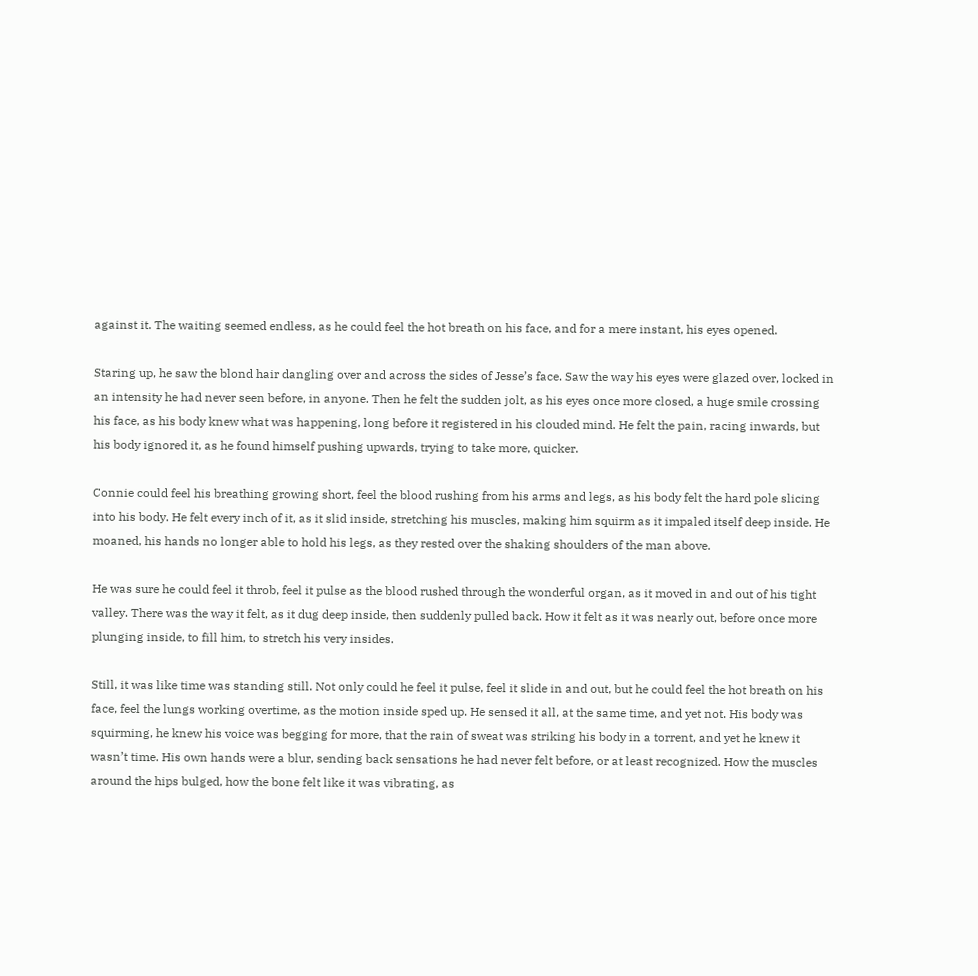against it. The waiting seemed endless, as he could feel the hot breath on his face, and for a mere instant, his eyes opened.

Staring up, he saw the blond hair dangling over and across the sides of Jesse’s face. Saw the way his eyes were glazed over, locked in an intensity he had never seen before, in anyone. Then he felt the sudden jolt, as his eyes once more closed, a huge smile crossing his face, as his body knew what was happening, long before it registered in his clouded mind. He felt the pain, racing inwards, but his body ignored it, as he found himself pushing upwards, trying to take more, quicker.

Connie could feel his breathing growing short, feel the blood rushing from his arms and legs, as his body felt the hard pole slicing into his body. He felt every inch of it, as it slid inside, stretching his muscles, making him squirm as it impaled itself deep inside. He moaned, his hands no longer able to hold his legs, as they rested over the shaking shoulders of the man above.

He was sure he could feel it throb, feel it pulse as the blood rushed through the wonderful organ, as it moved in and out of his tight valley. There was the way it felt, as it dug deep inside, then suddenly pulled back. How it felt as it was nearly out, before once more plunging inside, to fill him, to stretch his very insides.

Still, it was like time was standing still. Not only could he feel it pulse, feel it slide in and out, but he could feel the hot breath on his face, feel the lungs working overtime, as the motion inside sped up. He sensed it all, at the same time, and yet not. His body was squirming, he knew his voice was begging for more, that the rain of sweat was striking his body in a torrent, and yet he knew it wasn’t time. His own hands were a blur, sending back sensations he had never felt before, or at least recognized. How the muscles around the hips bulged, how the bone felt like it was vibrating, as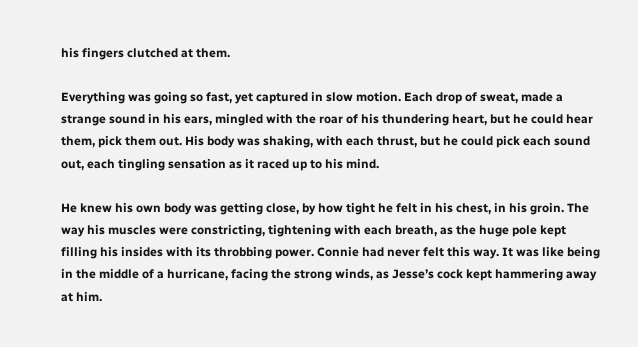his fingers clutched at them.

Everything was going so fast, yet captured in slow motion. Each drop of sweat, made a strange sound in his ears, mingled with the roar of his thundering heart, but he could hear them, pick them out. His body was shaking, with each thrust, but he could pick each sound out, each tingling sensation as it raced up to his mind.

He knew his own body was getting close, by how tight he felt in his chest, in his groin. The way his muscles were constricting, tightening with each breath, as the huge pole kept filling his insides with its throbbing power. Connie had never felt this way. It was like being in the middle of a hurricane, facing the strong winds, as Jesse’s cock kept hammering away at him.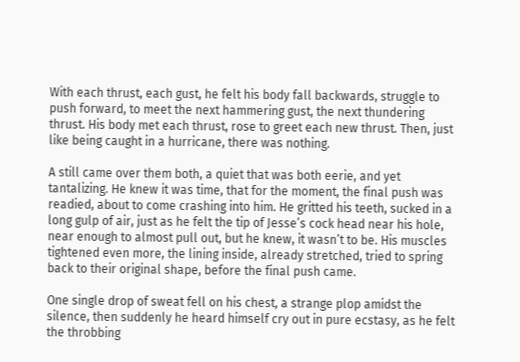With each thrust, each gust, he felt his body fall backwards, struggle to push forward, to meet the next hammering gust, the next thundering thrust. His body met each thrust, rose to greet each new thrust. Then, just like being caught in a hurricane, there was nothing.

A still came over them both, a quiet that was both eerie, and yet tantalizing. He knew it was time, that for the moment, the final push was readied, about to come crashing into him. He gritted his teeth, sucked in a long gulp of air, just as he felt the tip of Jesse’s cock head near his hole, near enough to almost pull out, but he knew, it wasn’t to be. His muscles tightened even more, the lining inside, already stretched, tried to spring back to their original shape, before the final push came.

One single drop of sweat fell on his chest, a strange plop amidst the silence, then suddenly he heard himself cry out in pure ecstasy, as he felt the throbbing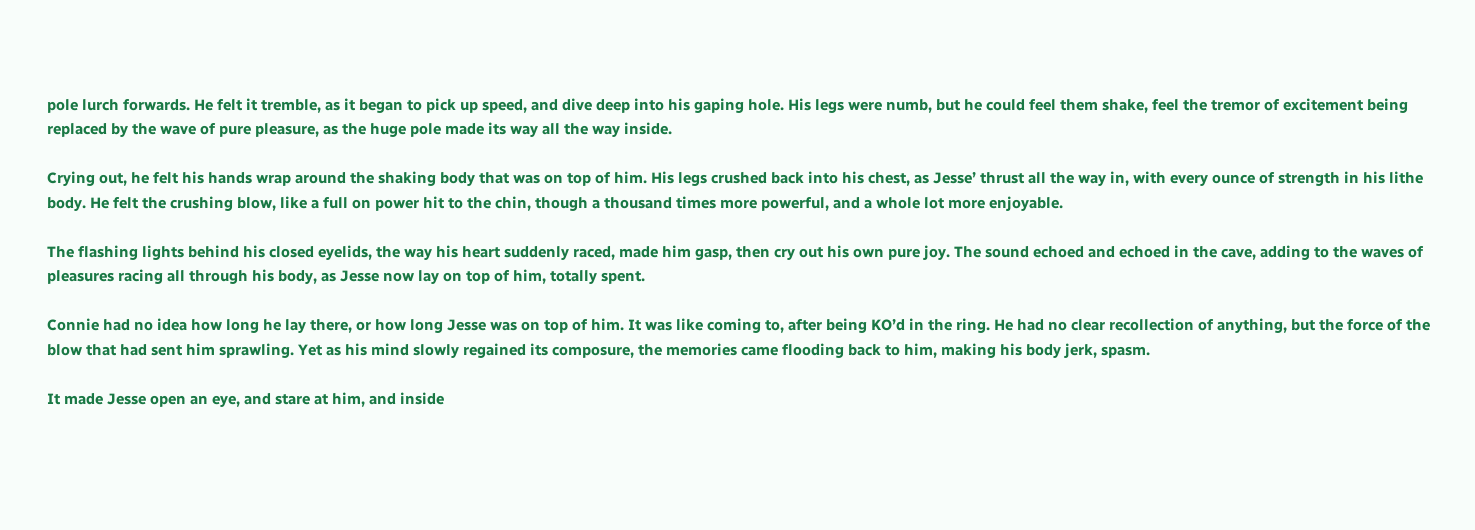pole lurch forwards. He felt it tremble, as it began to pick up speed, and dive deep into his gaping hole. His legs were numb, but he could feel them shake, feel the tremor of excitement being replaced by the wave of pure pleasure, as the huge pole made its way all the way inside.

Crying out, he felt his hands wrap around the shaking body that was on top of him. His legs crushed back into his chest, as Jesse’ thrust all the way in, with every ounce of strength in his lithe body. He felt the crushing blow, like a full on power hit to the chin, though a thousand times more powerful, and a whole lot more enjoyable.

The flashing lights behind his closed eyelids, the way his heart suddenly raced, made him gasp, then cry out his own pure joy. The sound echoed and echoed in the cave, adding to the waves of pleasures racing all through his body, as Jesse now lay on top of him, totally spent.

Connie had no idea how long he lay there, or how long Jesse was on top of him. It was like coming to, after being KO’d in the ring. He had no clear recollection of anything, but the force of the blow that had sent him sprawling. Yet as his mind slowly regained its composure, the memories came flooding back to him, making his body jerk, spasm.

It made Jesse open an eye, and stare at him, and inside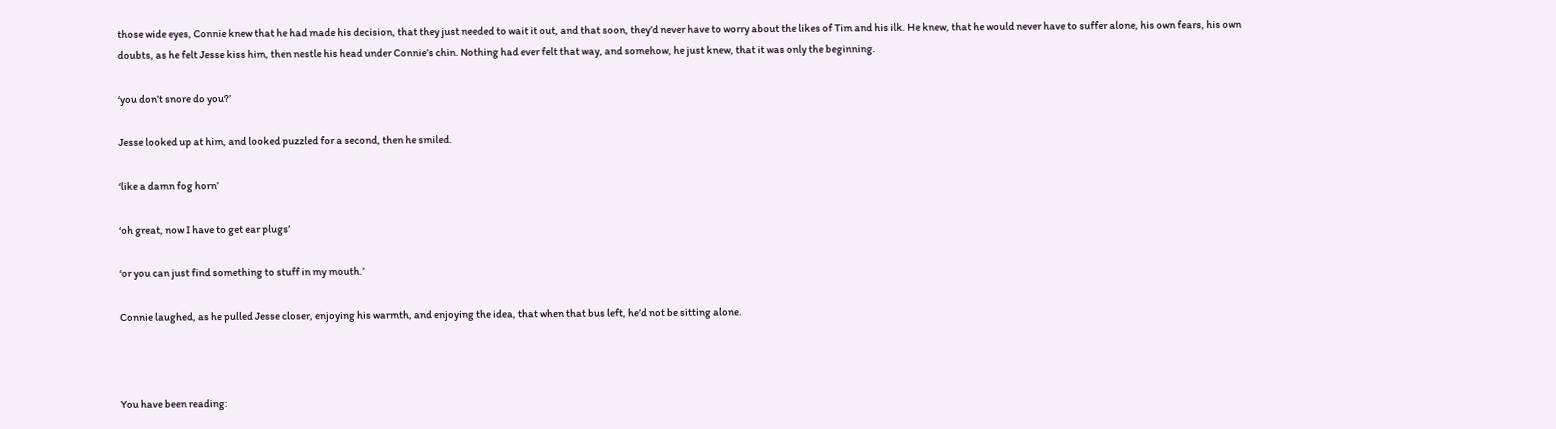those wide eyes, Connie knew that he had made his decision, that they just needed to wait it out, and that soon, they’d never have to worry about the likes of Tim and his ilk. He knew, that he would never have to suffer alone, his own fears, his own doubts, as he felt Jesse kiss him, then nestle his head under Connie’s chin. Nothing had ever felt that way, and somehow, he just knew, that it was only the beginning.

‘you don’t snore do you?’

Jesse looked up at him, and looked puzzled for a second, then he smiled.

‘like a damn fog horn’

‘oh great, now I have to get ear plugs’

‘or you can just find something to stuff in my mouth.’

Connie laughed, as he pulled Jesse closer, enjoying his warmth, and enjoying the idea, that when that bus left, he’d not be sitting alone.



You have been reading: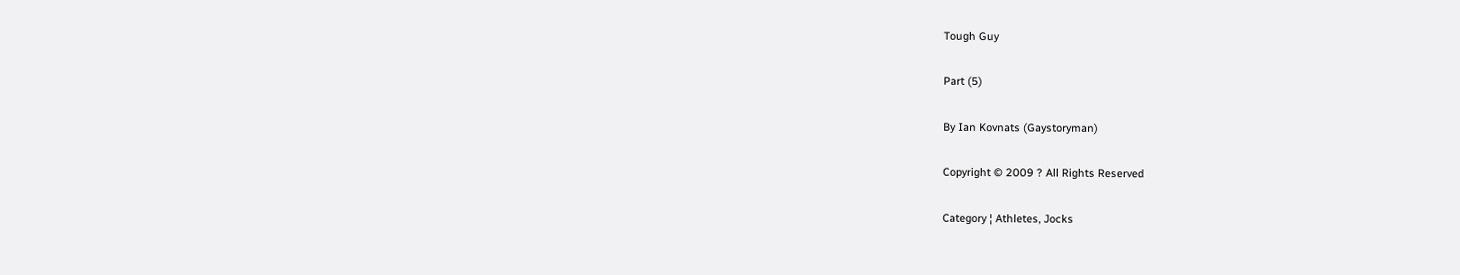Tough Guy

Part (5)

By Ian Kovnats (Gaystoryman)

Copyright © 2009 ? All Rights Reserved

Category ¦ Athletes, Jocks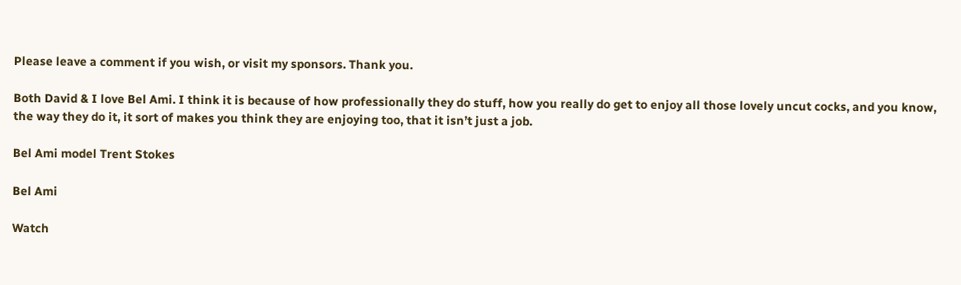Please leave a comment if you wish, or visit my sponsors. Thank you.

Both David & I love Bel Ami. I think it is because of how professionally they do stuff, how you really do get to enjoy all those lovely uncut cocks, and you know, the way they do it, it sort of makes you think they are enjoying too, that it isn’t just a job.

Bel Ami model Trent Stokes

Bel Ami

Watch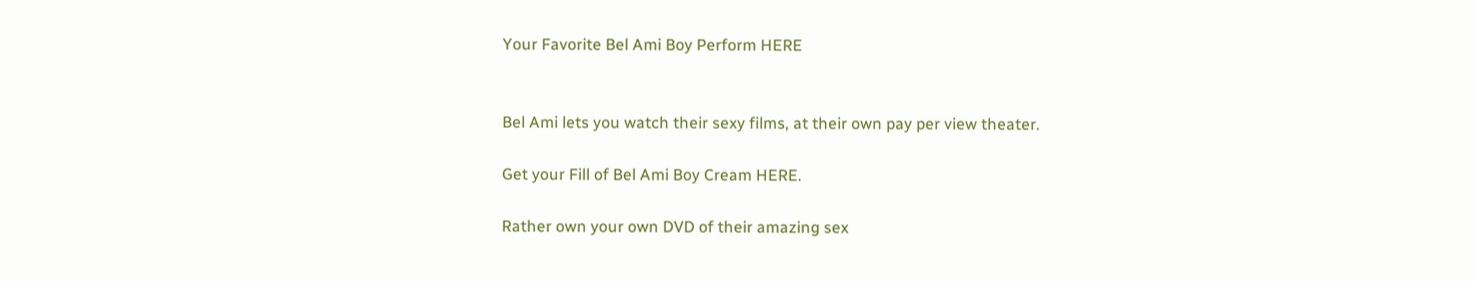Your Favorite Bel Ami Boy Perform HERE


Bel Ami lets you watch their sexy films, at their own pay per view theater.

Get your Fill of Bel Ami Boy Cream HERE.

Rather own your own DVD of their amazing sex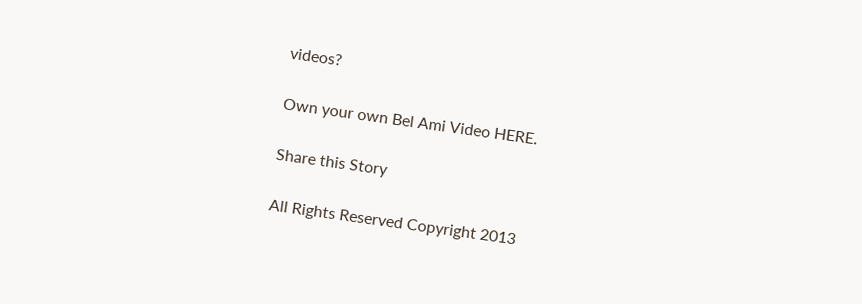videos?

Own your own Bel Ami Video HERE.

Share this Story

All Rights Reserved Copyright 2013